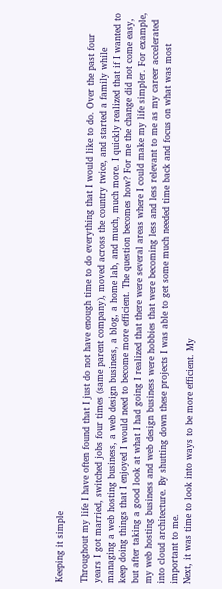Keeping it simple

Throughout my life I have often found that I just do not have enough time to do everything that I would like to do. Over the past four years I got married, switched jobs four times (same parent company), moved across the country twice, and started a family while managing a web hosting business, a web design business, a blog, a home lab, and much, much more. I quickly realized that if I wanted to keep doing things that I enjoyed I would need to become more efficient. The question becomes how? For me the change did not come easy, but after taking a good look at what I had going I realized that there were several areas where I could make my life simpler. For example, my web hosting business and web design business were hobbies that were becoming less and less relevant to me as my career accelerated into cloud architecture. By shutting down these projects I was able to get some much needed time back and focus on what was most important to me.
Next, it was time to look into ways to be more efficient. My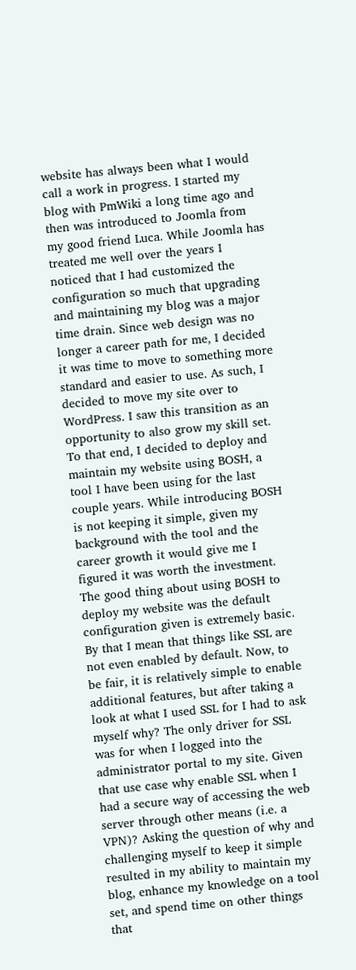website has always been what I would call a work in progress. I started my blog with PmWiki a long time ago and then was introduced to Joomla from my good friend Luca. While Joomla has treated me well over the years I noticed that I had customized the configuration so much that upgrading and maintaining my blog was a major time drain. Since web design was no longer a career path for me, I decided it was time to move to something more standard and easier to use. As such, I decided to move my site over to WordPress. I saw this transition as an opportunity to also grow my skill set. To that end, I decided to deploy and maintain my website using BOSH, a tool I have been using for the last couple years. While introducing BOSH is not keeping it simple, given my background with the tool and the career growth it would give me I figured it was worth the investment. The good thing about using BOSH to deploy my website was the default configuration given is extremely basic. By that I mean that things like SSL are not even enabled by default. Now, to be fair, it is relatively simple to enable additional features, but after taking a look at what I used SSL for I had to ask myself why? The only driver for SSL was for when I logged into the administrator portal to my site. Given that use case why enable SSL when I had a secure way of accessing the web server through other means (i.e. a VPN)? Asking the question of why and challenging myself to keep it simple resulted in my ability to maintain my blog, enhance my knowledge on a tool set, and spend time on other things that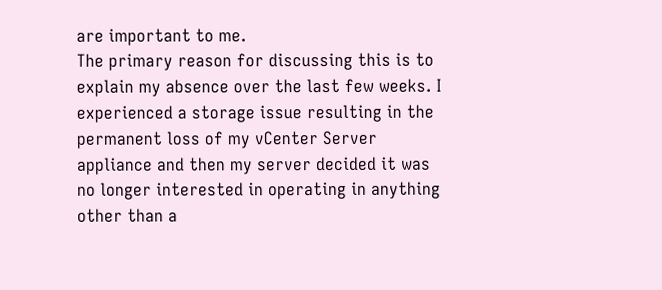are important to me.
The primary reason for discussing this is to explain my absence over the last few weeks. I experienced a storage issue resulting in the permanent loss of my vCenter Server appliance and then my server decided it was no longer interested in operating in anything other than a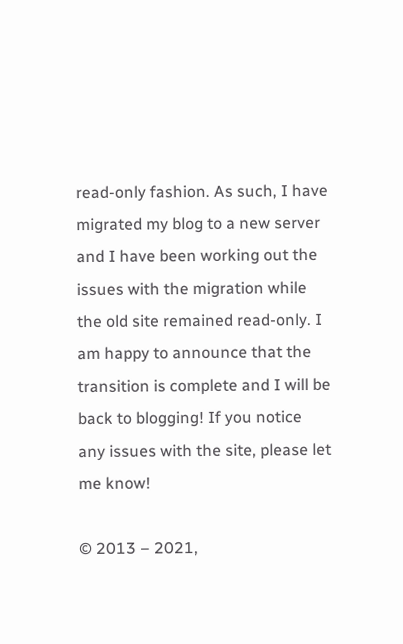read-only fashion. As such, I have migrated my blog to a new server and I have been working out the issues with the migration while the old site remained read-only. I am happy to announce that the transition is complete and I will be back to blogging! If you notice any issues with the site, please let me know!

© 2013 – 2021,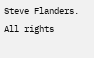Steve Flanders. All rights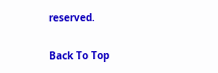reserved.

Back To Top